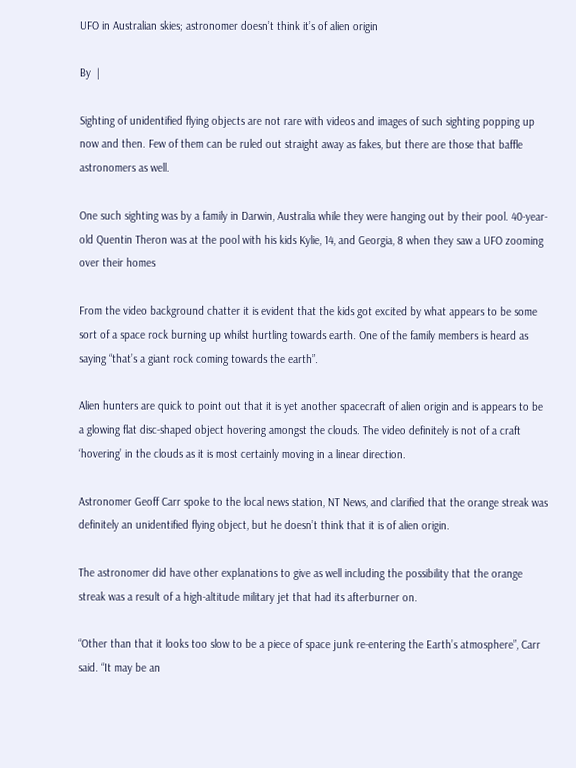UFO in Australian skies; astronomer doesn’t think it’s of alien origin

By  |

Sighting of unidentified flying objects are not rare with videos and images of such sighting popping up now and then. Few of them can be ruled out straight away as fakes, but there are those that baffle astronomers as well.

One such sighting was by a family in Darwin, Australia while they were hanging out by their pool. 40-year-old Quentin Theron was at the pool with his kids Kylie, 14, and Georgia, 8 when they saw a UFO zooming over their homes

From the video background chatter it is evident that the kids got excited by what appears to be some sort of a space rock burning up whilst hurtling towards earth. One of the family members is heard as saying “that’s a giant rock coming towards the earth”.

Alien hunters are quick to point out that it is yet another spacecraft of alien origin and is appears to be a glowing flat disc-shaped object hovering amongst the clouds. The video definitely is not of a craft ‘hovering’ in the clouds as it is most certainly moving in a linear direction.

Astronomer Geoff Carr spoke to the local news station, NT News, and clarified that the orange streak was definitely an unidentified flying object, but he doesn’t think that it is of alien origin.

The astronomer did have other explanations to give as well including the possibility that the orange streak was a result of a high-altitude military jet that had its afterburner on.

“Other than that it looks too slow to be a piece of space junk re-entering the Earth’s atmosphere”, Carr said. “It may be an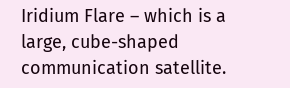Iridium Flare – which is a large, cube-shaped communication satellite.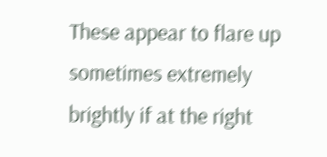These appear to flare up sometimes extremely brightly if at the right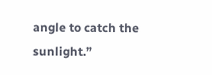angle to catch the sunlight.”